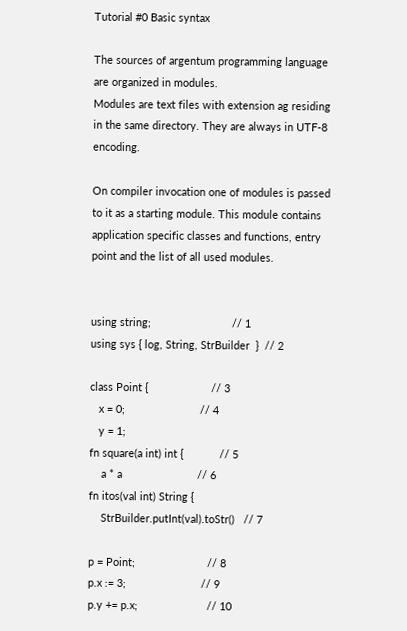Tutorial #0 Basic syntax

The sources of argentum programming language are organized in modules.
Modules are text files with extension ag residing in the same directory. They are always in UTF-8 encoding.

On compiler invocation one of modules is passed to it as a starting module. This module contains application specific classes and functions, entry point and the list of all used modules.


using string;                           // 1
using sys { log, String, StrBuilder  }  // 2

class Point {                     // 3
   x = 0;                         // 4
   y = 1;
fn square(a int) int {            // 5
    a * a                         // 6
fn itos(val int) String {
    StrBuilder.putInt(val).toStr()   // 7

p = Point;                        // 8
p.x := 3;                         // 9
p.y += p.x;                       // 10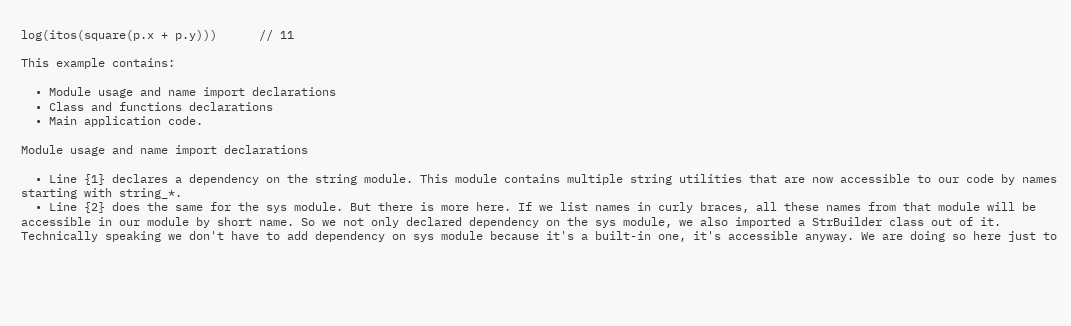log(itos(square(p.x + p.y)))      // 11

This example contains:

  • Module usage and name import declarations
  • Class and functions declarations
  • Main application code.

Module usage and name import declarations

  • Line {1} declares a dependency on the string module. This module contains multiple string utilities that are now accessible to our code by names starting with string_*.
  • Line {2} does the same for the sys module. But there is more here. If we list names in curly braces, all these names from that module will be accessible in our module by short name. So we not only declared dependency on the sys module, we also imported a StrBuilder class out of it. Technically speaking we don't have to add dependency on sys module because it's a built-in one, it's accessible anyway. We are doing so here just to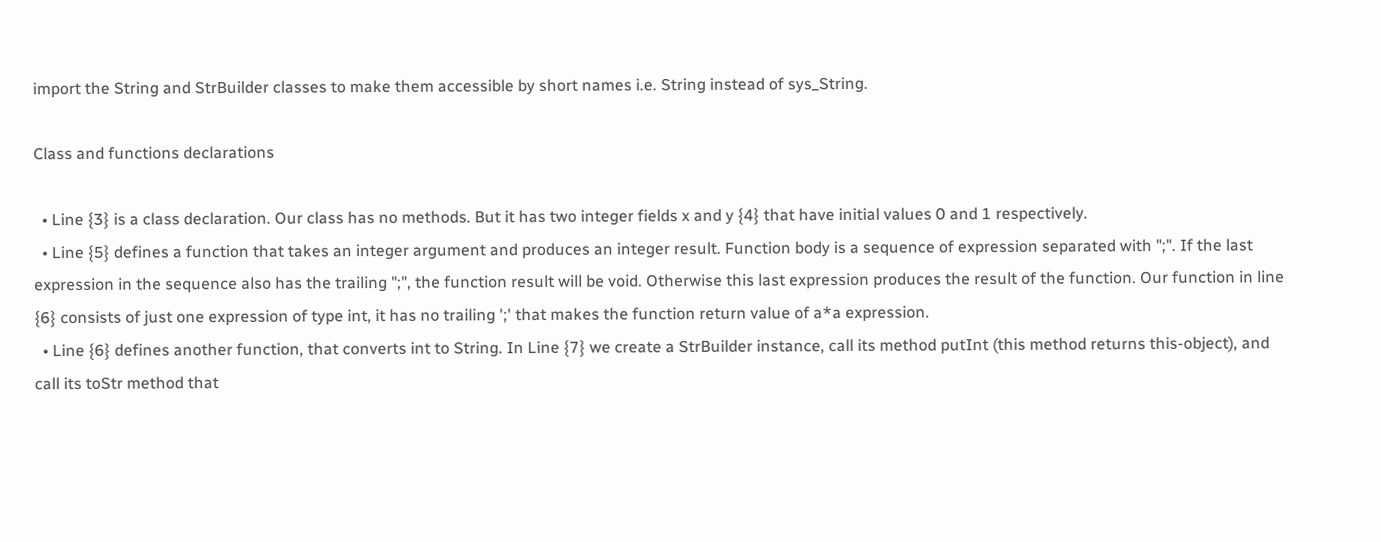import the String and StrBuilder classes to make them accessible by short names i.e. String instead of sys_String.

Class and functions declarations

  • Line {3} is a class declaration. Our class has no methods. But it has two integer fields x and y {4} that have initial values 0 and 1 respectively.
  • Line {5} defines a function that takes an integer argument and produces an integer result. Function body is a sequence of expression separated with ";". If the last expression in the sequence also has the trailing ";", the function result will be void. Otherwise this last expression produces the result of the function. Our function in line {6} consists of just one expression of type int, it has no trailing ';' that makes the function return value of a*a expression.
  • Line {6} defines another function, that converts int to String. In Line {7} we create a StrBuilder instance, call its method putInt (this method returns this-object), and call its toStr method that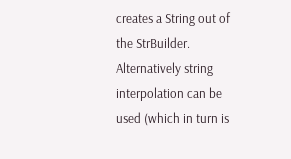creates a String out of the StrBuilder. Alternatively string interpolation can be used (which in turn is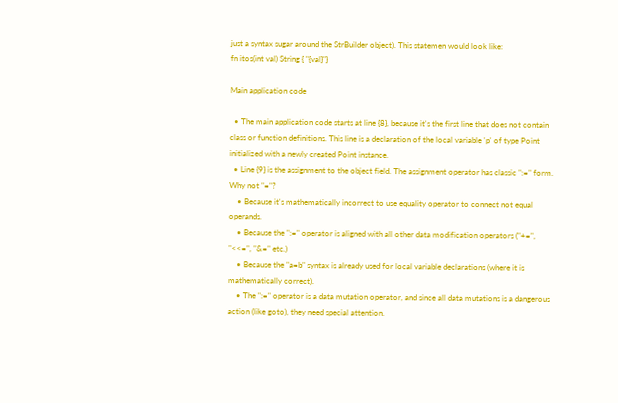just a syntax sugar around the StrBuilder object). This statemen would look like:
fn itos(int val) String { "{val}"}

Main application code

  • The main application code starts at line {8}, because it's the first line that does not contain class or function definitions. This line is a declaration of the local variable 'p' of type Point initialized with a newly created Point instance.
  • Line {9} is the assignment to the object field. The assignment operator has classic ":=" form. Why not "="?
    • Because it's mathematically incorrect to use equality operator to connect not equal operands.
    • Because the ":=" operator is aligned with all other data modification operators ("+=", "<<=", "&=" etc.)
    • Because the "a=b" syntax is already used for local variable declarations (where it is mathematically correct).
    • The ":=" operator is a data mutation operator, and since all data mutations is a dangerous action (like goto), they need special attention.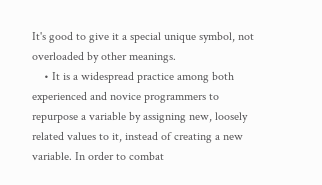It's good to give it a special unique symbol, not overloaded by other meanings.
    • It is a widespread practice among both experienced and novice programmers to repurpose a variable by assigning new, loosely related values to it, instead of creating a new variable. In order to combat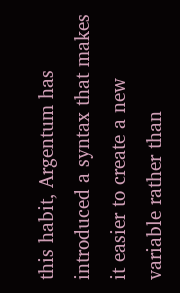this habit, Argentum has introduced a syntax that makes it easier to create a new variable rather than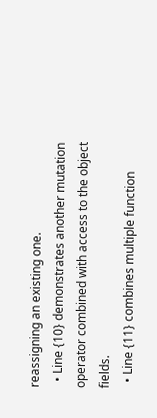reassigning an existing one.
  • Line {10} demonstrates another mutation operator combined with access to the object fields.
  • Line {11} combines multiple function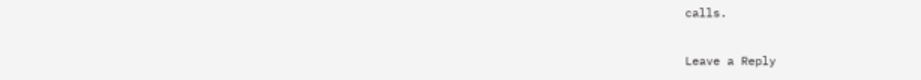calls.

Leave a Reply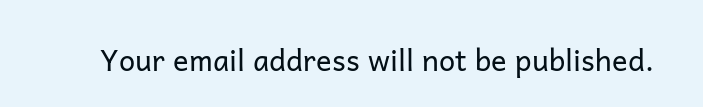Your email address will not be published.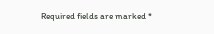Required fields are marked *